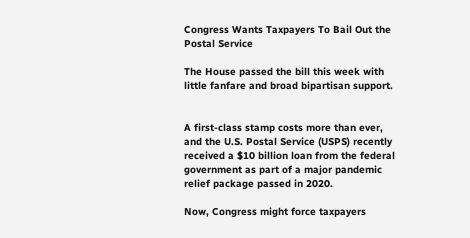Congress Wants Taxpayers To Bail Out the Postal Service

The House passed the bill this week with little fanfare and broad bipartisan support.


A first-class stamp costs more than ever, and the U.S. Postal Service (USPS) recently received a $10 billion loan from the federal government as part of a major pandemic relief package passed in 2020.

Now, Congress might force taxpayers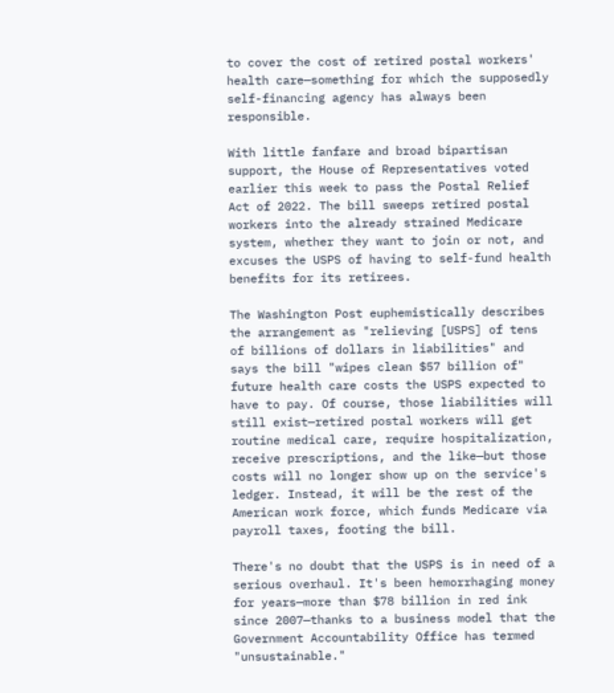to cover the cost of retired postal workers' health care—something for which the supposedly self-financing agency has always been responsible.

With little fanfare and broad bipartisan support, the House of Representatives voted earlier this week to pass the Postal Relief Act of 2022. The bill sweeps retired postal workers into the already strained Medicare system, whether they want to join or not, and excuses the USPS of having to self-fund health benefits for its retirees.

The Washington Post euphemistically describes the arrangement as "relieving [USPS] of tens of billions of dollars in liabilities" and says the bill "wipes clean $57 billion of" future health care costs the USPS expected to have to pay. Of course, those liabilities will still exist—retired postal workers will get routine medical care, require hospitalization, receive prescriptions, and the like—but those costs will no longer show up on the service's ledger. Instead, it will be the rest of the American work force, which funds Medicare via payroll taxes, footing the bill.

There's no doubt that the USPS is in need of a serious overhaul. It's been hemorrhaging money for years—more than $78 billion in red ink since 2007—thanks to a business model that the Government Accountability Office has termed "unsustainable."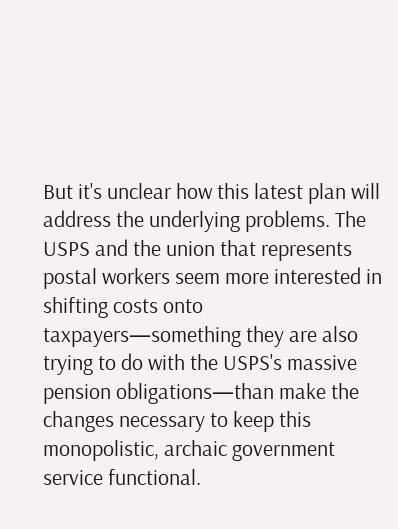But it's unclear how this latest plan will address the underlying problems. The USPS and the union that represents postal workers seem more interested in shifting costs onto taxpayers—something they are also trying to do with the USPS's massive pension obligations—than make the changes necessary to keep this monopolistic, archaic government service functional.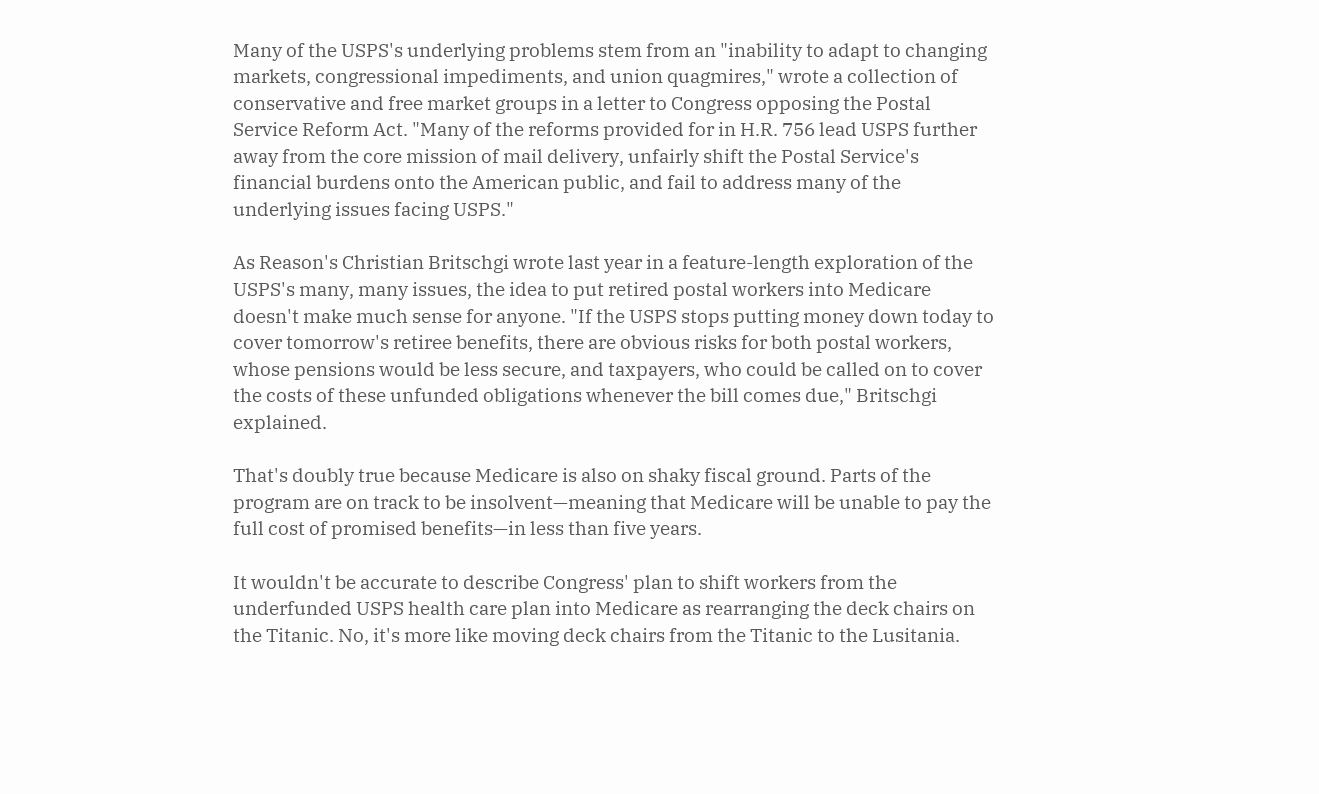Many of the USPS's underlying problems stem from an "inability to adapt to changing markets, congressional impediments, and union quagmires," wrote a collection of conservative and free market groups in a letter to Congress opposing the Postal Service Reform Act. "Many of the reforms provided for in H.R. 756 lead USPS further away from the core mission of mail delivery, unfairly shift the Postal Service's financial burdens onto the American public, and fail to address many of the underlying issues facing USPS."

As Reason's Christian Britschgi wrote last year in a feature-length exploration of the USPS's many, many issues, the idea to put retired postal workers into Medicare doesn't make much sense for anyone. "If the USPS stops putting money down today to cover tomorrow's retiree benefits, there are obvious risks for both postal workers, whose pensions would be less secure, and taxpayers, who could be called on to cover the costs of these unfunded obligations whenever the bill comes due," Britschgi explained.

That's doubly true because Medicare is also on shaky fiscal ground. Parts of the program are on track to be insolvent—meaning that Medicare will be unable to pay the full cost of promised benefits—in less than five years.

It wouldn't be accurate to describe Congress' plan to shift workers from the underfunded USPS health care plan into Medicare as rearranging the deck chairs on the Titanic. No, it's more like moving deck chairs from the Titanic to the Lusitania.